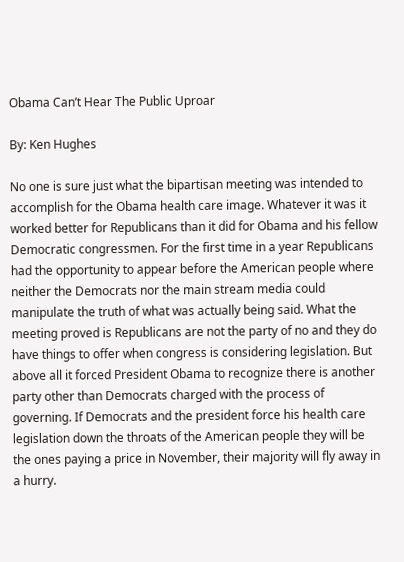Obama Can’t Hear The Public Uproar

By: Ken Hughes

No one is sure just what the bipartisan meeting was intended to accomplish for the Obama health care image. Whatever it was it worked better for Republicans than it did for Obama and his fellow Democratic congressmen. For the first time in a year Republicans had the opportunity to appear before the American people where neither the Democrats nor the main stream media could manipulate the truth of what was actually being said. What the meeting proved is Republicans are not the party of no and they do have things to offer when congress is considering legislation. But above all it forced President Obama to recognize there is another party other than Democrats charged with the process of governing. If Democrats and the president force his health care legislation down the throats of the American people they will be the ones paying a price in November, their majority will fly away in a hurry.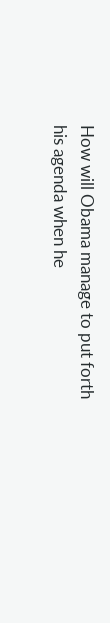How will Obama manage to put forth his agenda when he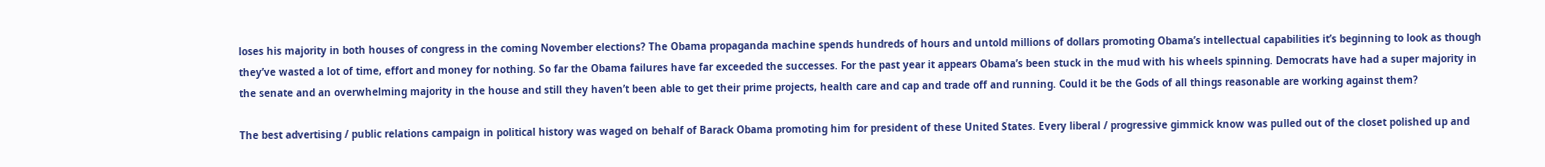loses his majority in both houses of congress in the coming November elections? The Obama propaganda machine spends hundreds of hours and untold millions of dollars promoting Obama’s intellectual capabilities it’s beginning to look as though they’ve wasted a lot of time, effort and money for nothing. So far the Obama failures have far exceeded the successes. For the past year it appears Obama’s been stuck in the mud with his wheels spinning. Democrats have had a super majority in the senate and an overwhelming majority in the house and still they haven’t been able to get their prime projects, health care and cap and trade off and running. Could it be the Gods of all things reasonable are working against them?

The best advertising / public relations campaign in political history was waged on behalf of Barack Obama promoting him for president of these United States. Every liberal / progressive gimmick know was pulled out of the closet polished up and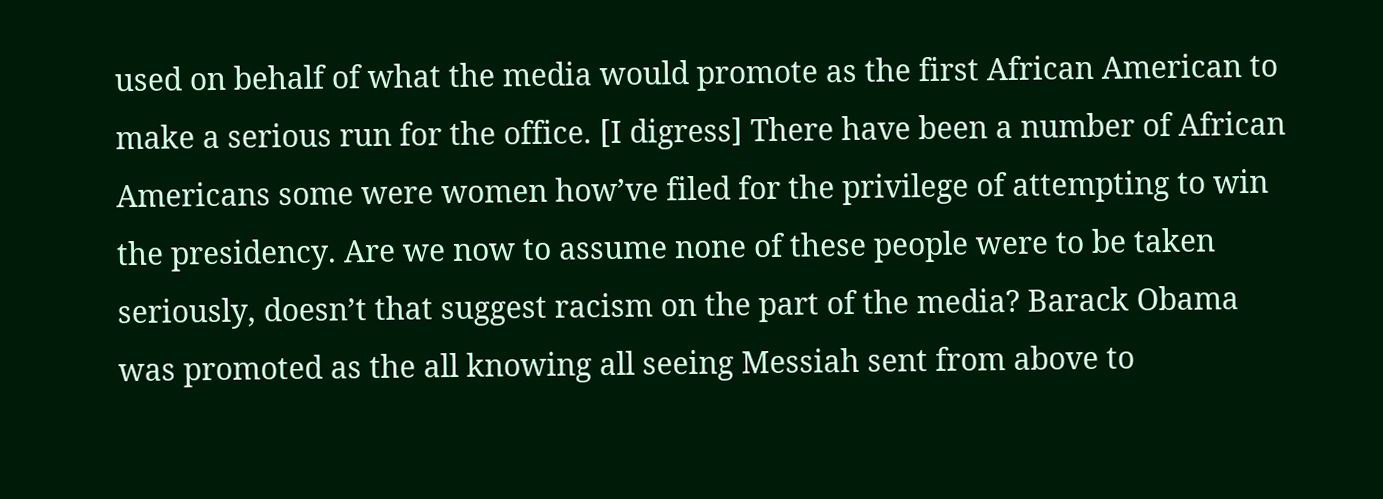used on behalf of what the media would promote as the first African American to make a serious run for the office. [I digress] There have been a number of African Americans some were women how’ve filed for the privilege of attempting to win the presidency. Are we now to assume none of these people were to be taken seriously, doesn’t that suggest racism on the part of the media? Barack Obama was promoted as the all knowing all seeing Messiah sent from above to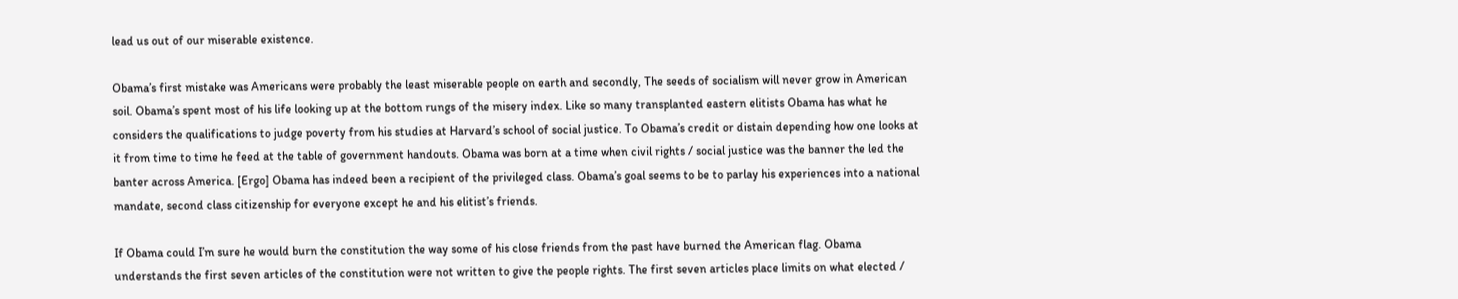lead us out of our miserable existence.

Obama’s first mistake was Americans were probably the least miserable people on earth and secondly, The seeds of socialism will never grow in American soil. Obama’s spent most of his life looking up at the bottom rungs of the misery index. Like so many transplanted eastern elitists Obama has what he considers the qualifications to judge poverty from his studies at Harvard’s school of social justice. To Obama’s credit or distain depending how one looks at it from time to time he feed at the table of government handouts. Obama was born at a time when civil rights / social justice was the banner the led the banter across America. [Ergo] Obama has indeed been a recipient of the privileged class. Obama’s goal seems to be to parlay his experiences into a national mandate, second class citizenship for everyone except he and his elitist’s friends.

If Obama could I’m sure he would burn the constitution the way some of his close friends from the past have burned the American flag. Obama understands the first seven articles of the constitution were not written to give the people rights. The first seven articles place limits on what elected /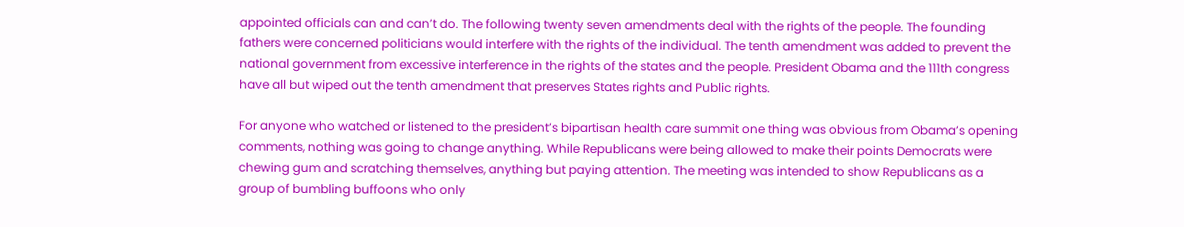appointed officials can and can’t do. The following twenty seven amendments deal with the rights of the people. The founding fathers were concerned politicians would interfere with the rights of the individual. The tenth amendment was added to prevent the national government from excessive interference in the rights of the states and the people. President Obama and the 111th congress have all but wiped out the tenth amendment that preserves States rights and Public rights.

For anyone who watched or listened to the president’s bipartisan health care summit one thing was obvious from Obama’s opening comments, nothing was going to change anything. While Republicans were being allowed to make their points Democrats were chewing gum and scratching themselves, anything but paying attention. The meeting was intended to show Republicans as a group of bumbling buffoons who only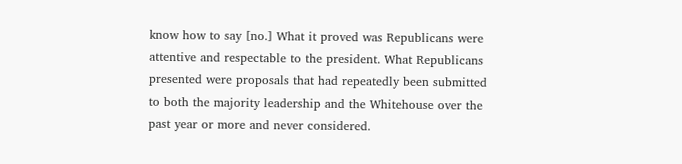know how to say [no.] What it proved was Republicans were attentive and respectable to the president. What Republicans presented were proposals that had repeatedly been submitted to both the majority leadership and the Whitehouse over the past year or more and never considered.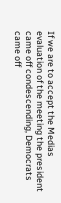If we are to accept the Medias evaluation of the meeting the president came off condescending, Democrats came off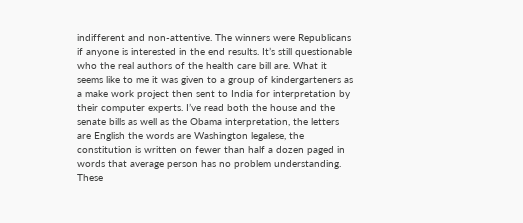indifferent and non-attentive. The winners were Republicans if anyone is interested in the end results. It’s still questionable who the real authors of the health care bill are. What it seems like to me it was given to a group of kindergarteners as a make work project then sent to India for interpretation by their computer experts. I’ve read both the house and the senate bills as well as the Obama interpretation, the letters are English the words are Washington legalese, the constitution is written on fewer than half a dozen paged in words that average person has no problem understanding. These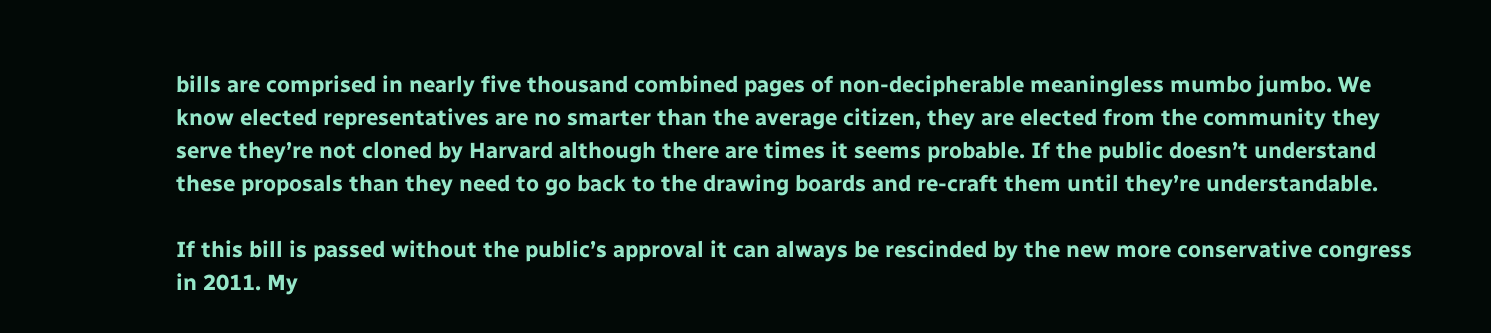bills are comprised in nearly five thousand combined pages of non-decipherable meaningless mumbo jumbo. We know elected representatives are no smarter than the average citizen, they are elected from the community they serve they’re not cloned by Harvard although there are times it seems probable. If the public doesn’t understand these proposals than they need to go back to the drawing boards and re-craft them until they’re understandable.

If this bill is passed without the public’s approval it can always be rescinded by the new more conservative congress in 2011. My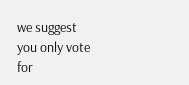we suggest you only vote for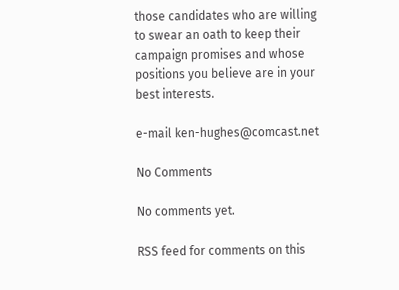those candidates who are willing to swear an oath to keep their campaign promises and whose positions you believe are in your best interests.

e-mail ken-hughes@comcast.net

No Comments

No comments yet.

RSS feed for comments on this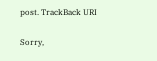post. TrackBack URI

Sorry,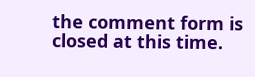the comment form is closed at this time.